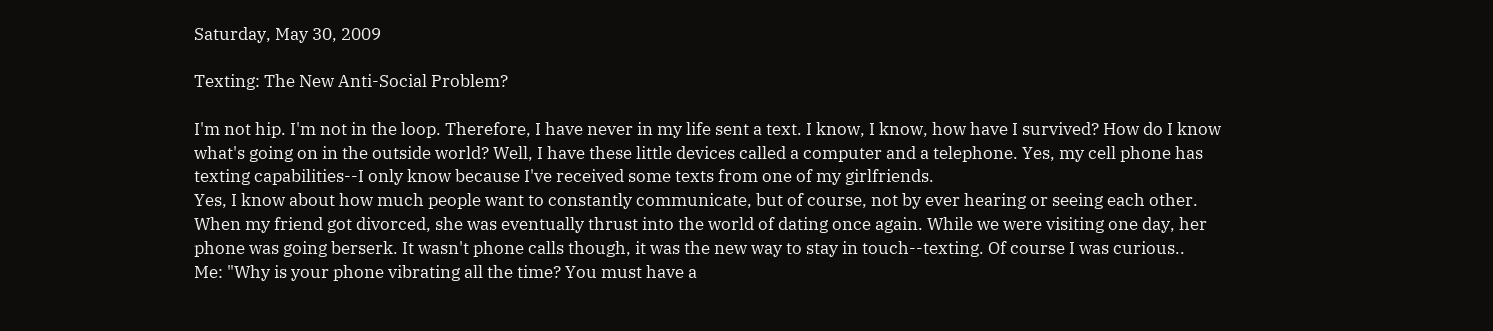Saturday, May 30, 2009

Texting: The New Anti-Social Problem?

I'm not hip. I'm not in the loop. Therefore, I have never in my life sent a text. I know, I know, how have I survived? How do I know what's going on in the outside world? Well, I have these little devices called a computer and a telephone. Yes, my cell phone has texting capabilities--I only know because I've received some texts from one of my girlfriends.
Yes, I know about how much people want to constantly communicate, but of course, not by ever hearing or seeing each other. When my friend got divorced, she was eventually thrust into the world of dating once again. While we were visiting one day, her phone was going berserk. It wasn't phone calls though, it was the new way to stay in touch--texting. Of course I was curious..
Me: "Why is your phone vibrating all the time? You must have a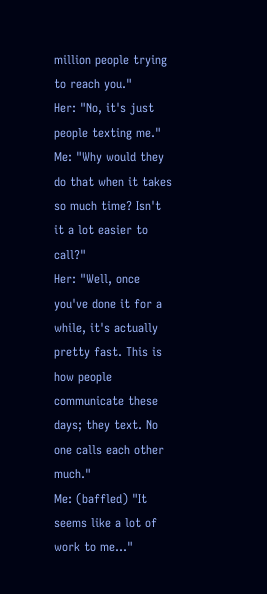million people trying to reach you."
Her: "No, it's just people texting me."
Me: "Why would they do that when it takes so much time? Isn't it a lot easier to call?"
Her: "Well, once you've done it for a while, it's actually pretty fast. This is how people communicate these days; they text. No one calls each other much."
Me: (baffled) "It seems like a lot of work to me..."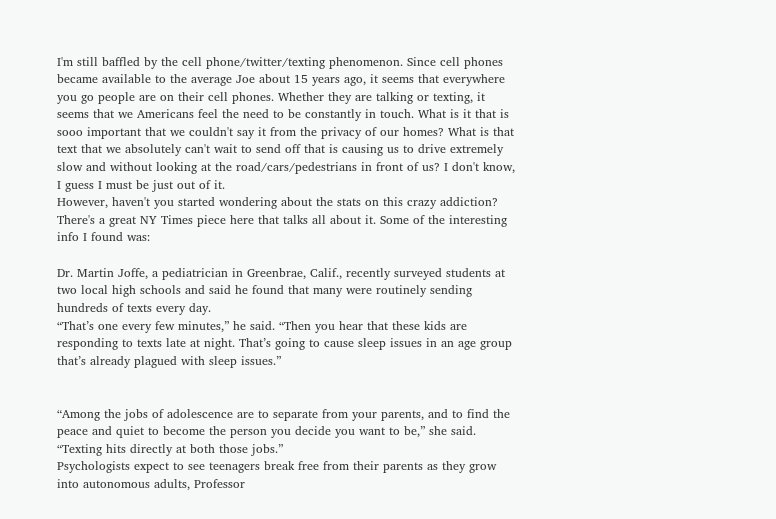I'm still baffled by the cell phone/twitter/texting phenomenon. Since cell phones became available to the average Joe about 15 years ago, it seems that everywhere you go people are on their cell phones. Whether they are talking or texting, it seems that we Americans feel the need to be constantly in touch. What is it that is sooo important that we couldn't say it from the privacy of our homes? What is that text that we absolutely can't wait to send off that is causing us to drive extremely slow and without looking at the road/cars/pedestrians in front of us? I don't know, I guess I must be just out of it.
However, haven't you started wondering about the stats on this crazy addiction? There's a great NY Times piece here that talks all about it. Some of the interesting info I found was:

Dr. Martin Joffe, a pediatrician in Greenbrae, Calif., recently surveyed students at two local high schools and said he found that many were routinely sending hundreds of texts every day.
“That’s one every few minutes,” he said. “Then you hear that these kids are responding to texts late at night. That’s going to cause sleep issues in an age group that’s already plagued with sleep issues.”


“Among the jobs of adolescence are to separate from your parents, and to find the peace and quiet to become the person you decide you want to be,” she said. “Texting hits directly at both those jobs.”
Psychologists expect to see teenagers break free from their parents as they grow into autonomous adults, Professor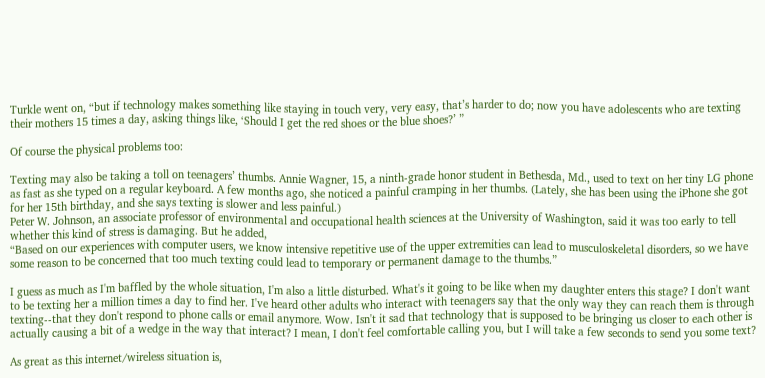Turkle went on, “but if technology makes something like staying in touch very, very easy, that’s harder to do; now you have adolescents who are texting their mothers 15 times a day, asking things like, ‘Should I get the red shoes or the blue shoes?’ ”

Of course the physical problems too:

Texting may also be taking a toll on teenagers’ thumbs. Annie Wagner, 15, a ninth-grade honor student in Bethesda, Md., used to text on her tiny LG phone as fast as she typed on a regular keyboard. A few months ago, she noticed a painful cramping in her thumbs. (Lately, she has been using the iPhone she got for her 15th birthday, and she says texting is slower and less painful.)
Peter W. Johnson, an associate professor of environmental and occupational health sciences at the University of Washington, said it was too early to tell whether this kind of stress is damaging. But he added,
“Based on our experiences with computer users, we know intensive repetitive use of the upper extremities can lead to musculoskeletal disorders, so we have some reason to be concerned that too much texting could lead to temporary or permanent damage to the thumbs.”

I guess as much as I'm baffled by the whole situation, I'm also a little disturbed. What's it going to be like when my daughter enters this stage? I don't want to be texting her a million times a day to find her. I've heard other adults who interact with teenagers say that the only way they can reach them is through texting--that they don't respond to phone calls or email anymore. Wow. Isn't it sad that technology that is supposed to be bringing us closer to each other is actually causing a bit of a wedge in the way that interact? I mean, I don't feel comfortable calling you, but I will take a few seconds to send you some text?

As great as this internet/wireless situation is,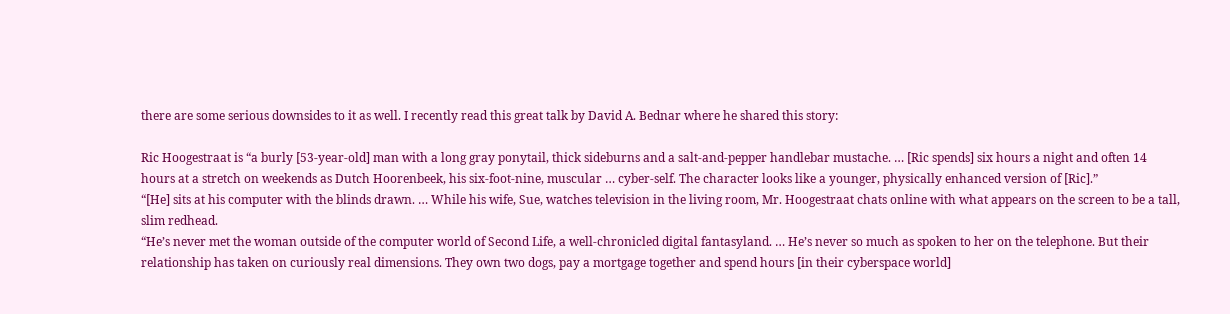there are some serious downsides to it as well. I recently read this great talk by David A. Bednar where he shared this story:

Ric Hoogestraat is “a burly [53-year-old] man with a long gray ponytail, thick sideburns and a salt-and-pepper handlebar mustache. … [Ric spends] six hours a night and often 14 hours at a stretch on weekends as Dutch Hoorenbeek, his six-foot-nine, muscular … cyber-self. The character looks like a younger, physically enhanced version of [Ric].”
“[He] sits at his computer with the blinds drawn. … While his wife, Sue, watches television in the living room, Mr. Hoogestraat chats online with what appears on the screen to be a tall, slim redhead.
“He’s never met the woman outside of the computer world of Second Life, a well-chronicled digital fantasyland. … He’s never so much as spoken to her on the telephone. But their relationship has taken on curiously real dimensions. They own two dogs, pay a mortgage together and spend hours [in their cyberspace world]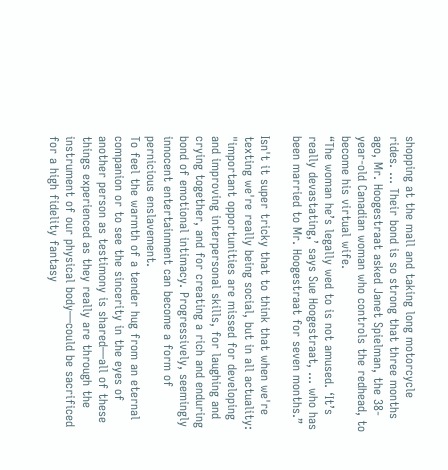shopping at the mall and taking long motorcycle rides. … Their bond is so strong that three months ago, Mr. Hoogestraat asked Janet Spielman, the 38-year-old Canadian woman who controls the redhead, to become his virtual wife.
“The woman he’s legally wed to is not amused. ‘It’s really devastating,’ says Sue Hoogestraat, … who has been married to Mr. Hoogestraat for seven months.”

Isn't it super tricky that to think that when we're texting we're really being social, but in all actuality:
"important opportunities are missed for developing and improving interpersonal skills, for laughing and crying together, and for creating a rich and enduring bond of emotional intimacy. Progressively, seemingly innocent entertainment can become a form of pernicious enslavement.
To feel the warmth of a tender hug from an eternal companion or to see the sincerity in the eyes of another person as testimony is shared—all of these things experienced as they really are through the instrument of our physical body—could be sacrificed for a high fidelity fantasy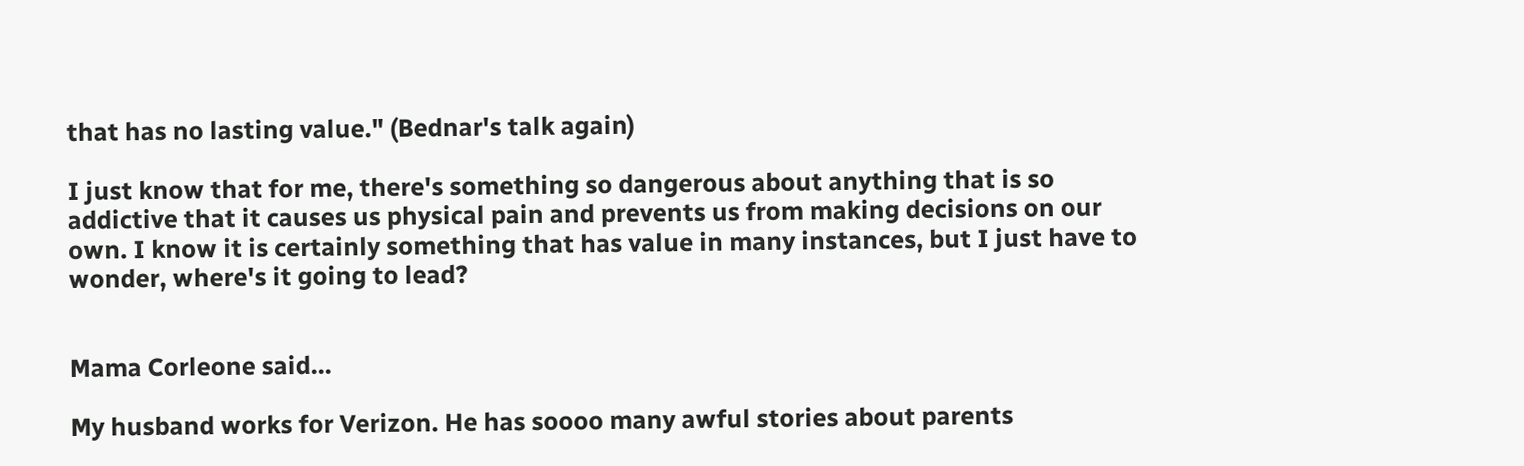that has no lasting value." (Bednar's talk again)

I just know that for me, there's something so dangerous about anything that is so addictive that it causes us physical pain and prevents us from making decisions on our own. I know it is certainly something that has value in many instances, but I just have to wonder, where's it going to lead?


Mama Corleone said...

My husband works for Verizon. He has soooo many awful stories about parents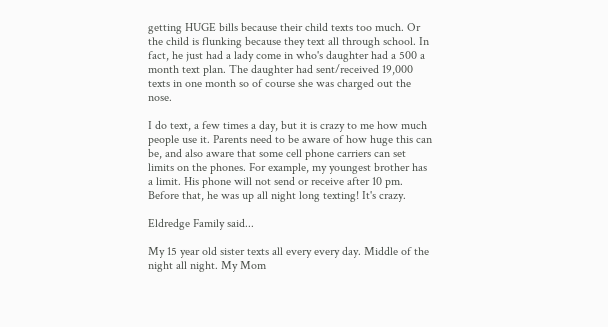getting HUGE bills because their child texts too much. Or the child is flunking because they text all through school. In fact, he just had a lady come in who's daughter had a 500 a month text plan. The daughter had sent/received 19,000 texts in one month so of course she was charged out the nose.

I do text, a few times a day, but it is crazy to me how much people use it. Parents need to be aware of how huge this can be, and also aware that some cell phone carriers can set limits on the phones. For example, my youngest brother has a limit. His phone will not send or receive after 10 pm. Before that, he was up all night long texting! It's crazy.

Eldredge Family said...

My 15 year old sister texts all every every day. Middle of the night all night. My Mom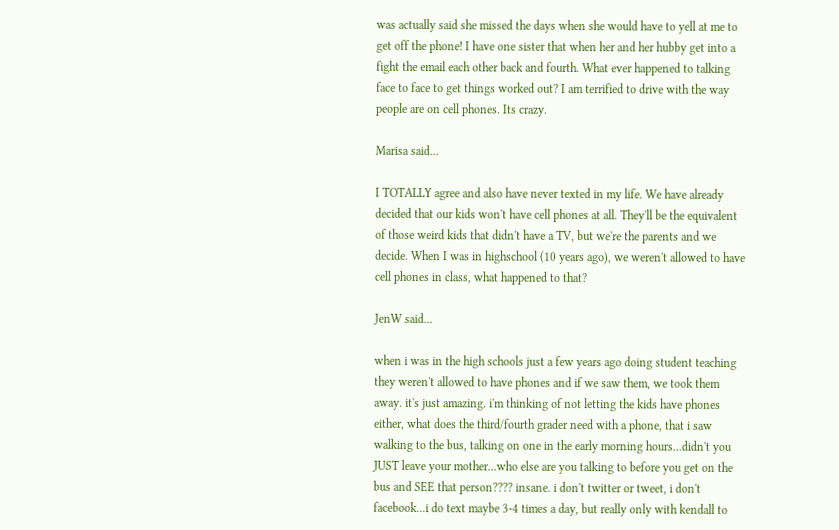was actually said she missed the days when she would have to yell at me to get off the phone! I have one sister that when her and her hubby get into a fight the email each other back and fourth. What ever happened to talking face to face to get things worked out? I am terrified to drive with the way people are on cell phones. Its crazy.

Marisa said...

I TOTALLY agree and also have never texted in my life. We have already decided that our kids won't have cell phones at all. They'll be the equivalent of those weird kids that didn't have a TV, but we're the parents and we decide. When I was in highschool (10 years ago), we weren't allowed to have cell phones in class, what happened to that?

JenW said...

when i was in the high schools just a few years ago doing student teaching they weren't allowed to have phones and if we saw them, we took them away. it's just amazing. i'm thinking of not letting the kids have phones either, what does the third/fourth grader need with a phone, that i saw walking to the bus, talking on one in the early morning hours...didn't you JUST leave your mother...who else are you talking to before you get on the bus and SEE that person???? insane. i don't twitter or tweet, i don't facebook...i do text maybe 3-4 times a day, but really only with kendall to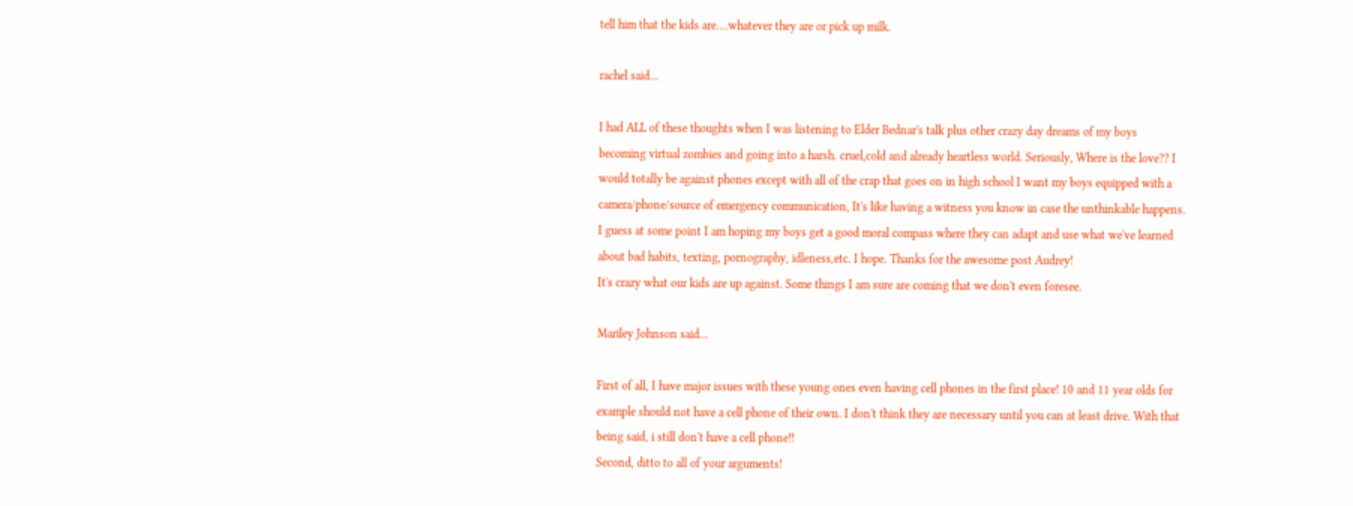tell him that the kids are....whatever they are or pick up milk.

rachel said...

I had ALL of these thoughts when I was listening to Elder Bednar's talk plus other crazy day dreams of my boys becoming virtual zombies and going into a harsh. cruel,cold and already heartless world. Seriously, Where is the love?? I would totally be against phones except with all of the crap that goes on in high school I want my boys equipped with a camera/phone/source of emergency communication, It's like having a witness you know in case the unthinkable happens. I guess at some point I am hoping my boys get a good moral compass where they can adapt and use what we've learned about bad habits, texting, pornography, idleness,etc. I hope. Thanks for the awesome post Audrey!
It's crazy what our kids are up against. Some things I am sure are coming that we don't even foresee.

Mariley Johnson said...

First of all, I have major issues with these young ones even having cell phones in the first place! 10 and 11 year olds for example should not have a cell phone of their own. I don't think they are necessary until you can at least drive. With that being said, i still don't have a cell phone!!
Second, ditto to all of your arguments!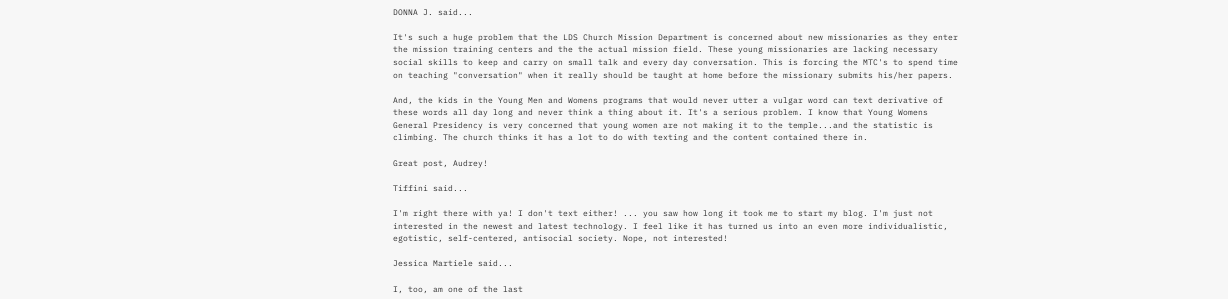DONNA J. said...

It's such a huge problem that the LDS Church Mission Department is concerned about new missionaries as they enter the mission training centers and the the actual mission field. These young missionaries are lacking necessary social skills to keep and carry on small talk and every day conversation. This is forcing the MTC's to spend time on teaching "conversation" when it really should be taught at home before the missionary submits his/her papers.

And, the kids in the Young Men and Womens programs that would never utter a vulgar word can text derivative of these words all day long and never think a thing about it. It's a serious problem. I know that Young Womens General Presidency is very concerned that young women are not making it to the temple...and the statistic is climbing. The church thinks it has a lot to do with texting and the content contained there in.

Great post, Audrey!

Tiffini said...

I'm right there with ya! I don't text either! ... you saw how long it took me to start my blog. I'm just not interested in the newest and latest technology. I feel like it has turned us into an even more individualistic, egotistic, self-centered, antisocial society. Nope, not interested!

Jessica Martiele said...

I, too, am one of the last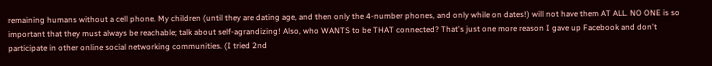remaining humans without a cell phone. My children (until they are dating age, and then only the 4-number phones, and only while on dates!) will not have them AT ALL. NO ONE is so important that they must always be reachable; talk about self-agrandizing! Also, who WANTS to be THAT connected? That's just one more reason I gave up Facebook and don't participate in other online social networking communities. (I tried 2nd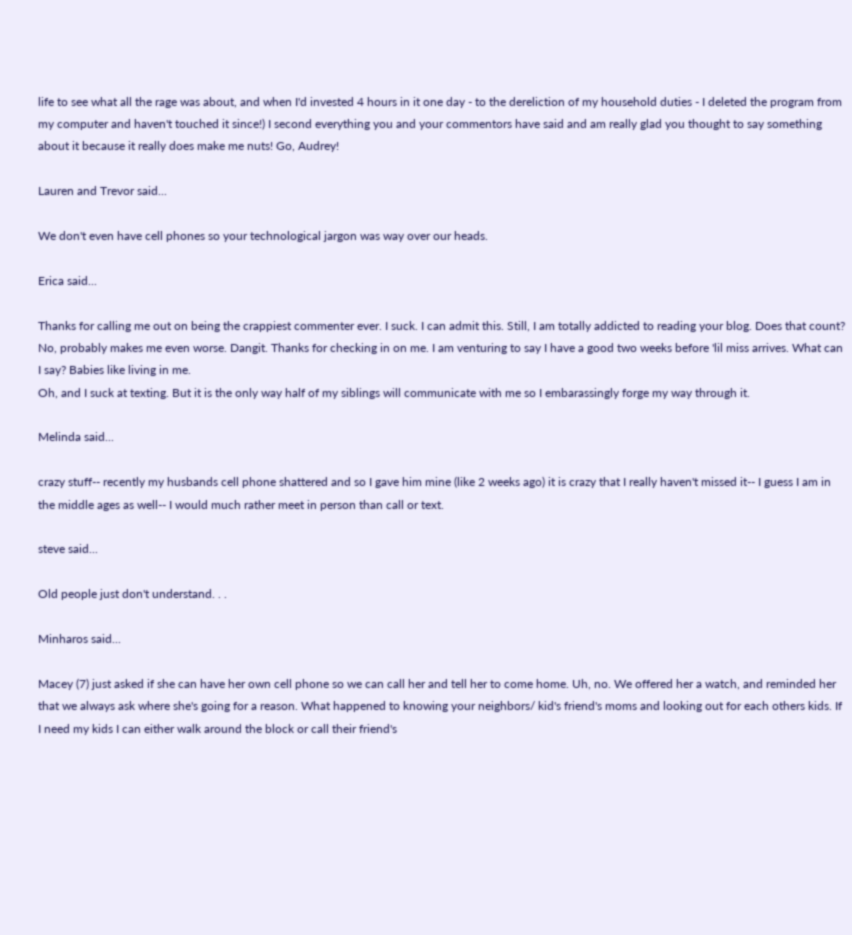life to see what all the rage was about, and when I'd invested 4 hours in it one day - to the dereliction of my household duties - I deleted the program from my computer and haven't touched it since!) I second everything you and your commentors have said and am really glad you thought to say something about it because it really does make me nuts! Go, Audrey!

Lauren and Trevor said...

We don't even have cell phones so your technological jargon was way over our heads.

Erica said...

Thanks for calling me out on being the crappiest commenter ever. I suck. I can admit this. Still, I am totally addicted to reading your blog. Does that count? No, probably makes me even worse. Dangit. Thanks for checking in on me. I am venturing to say I have a good two weeks before 'lil miss arrives. What can I say? Babies like living in me.
Oh, and I suck at texting. But it is the only way half of my siblings will communicate with me so I embarassingly forge my way through it.

Melinda said...

crazy stuff-- recently my husbands cell phone shattered and so I gave him mine (like 2 weeks ago) it is crazy that I really haven't missed it-- I guess I am in the middle ages as well-- I would much rather meet in person than call or text.

steve said...

Old people just don't understand. . .

Minharos said...

Macey (7) just asked if she can have her own cell phone so we can call her and tell her to come home. Uh, no. We offered her a watch, and reminded her that we always ask where she's going for a reason. What happened to knowing your neighbors/ kid's friend's moms and looking out for each others kids. If I need my kids I can either walk around the block or call their friend's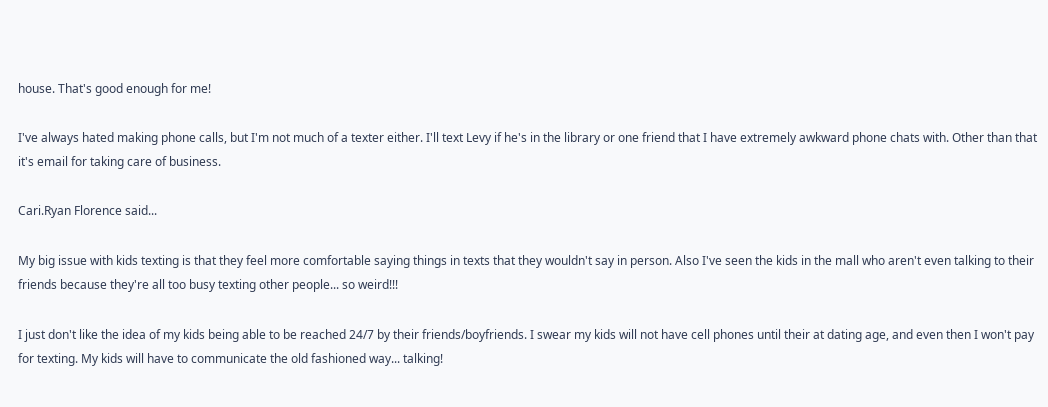house. That's good enough for me!

I've always hated making phone calls, but I'm not much of a texter either. I'll text Levy if he's in the library or one friend that I have extremely awkward phone chats with. Other than that it's email for taking care of business.

Cari.Ryan Florence said...

My big issue with kids texting is that they feel more comfortable saying things in texts that they wouldn't say in person. Also I've seen the kids in the mall who aren't even talking to their friends because they're all too busy texting other people... so weird!!!

I just don't like the idea of my kids being able to be reached 24/7 by their friends/boyfriends. I swear my kids will not have cell phones until their at dating age, and even then I won't pay for texting. My kids will have to communicate the old fashioned way... talking!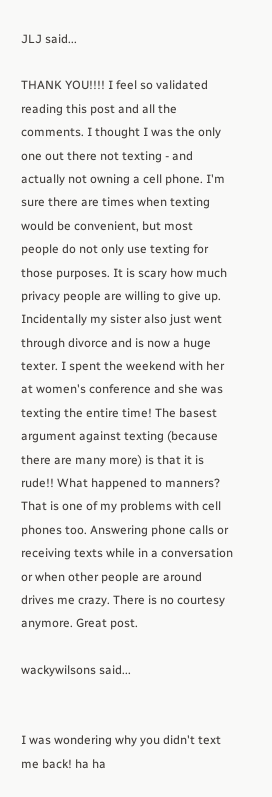JLJ said...

THANK YOU!!!! I feel so validated reading this post and all the comments. I thought I was the only one out there not texting - and actually not owning a cell phone. I'm sure there are times when texting would be convenient, but most people do not only use texting for those purposes. It is scary how much privacy people are willing to give up. Incidentally my sister also just went through divorce and is now a huge texter. I spent the weekend with her at women's conference and she was texting the entire time! The basest argument against texting (because there are many more) is that it is rude!! What happened to manners? That is one of my problems with cell phones too. Answering phone calls or receiving texts while in a conversation or when other people are around drives me crazy. There is no courtesy anymore. Great post.

wackywilsons said...


I was wondering why you didn't text me back! ha ha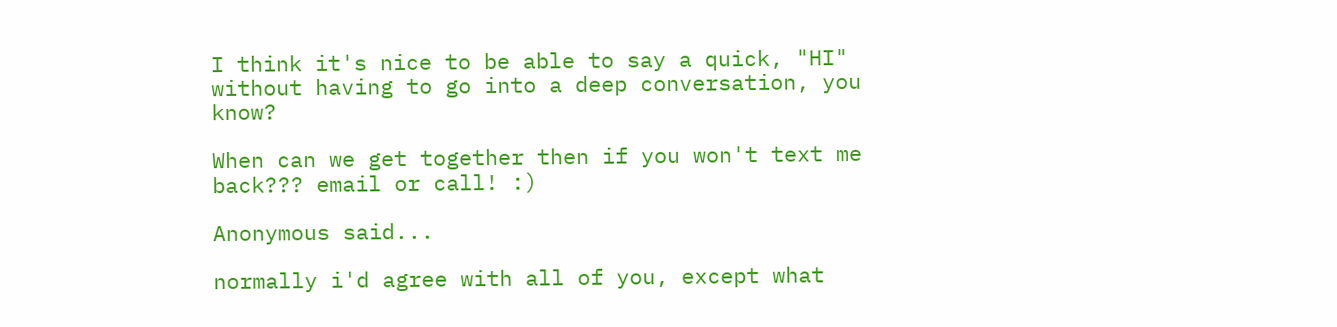I think it's nice to be able to say a quick, "HI" without having to go into a deep conversation, you know?

When can we get together then if you won't text me back??? email or call! :)

Anonymous said...

normally i'd agree with all of you, except what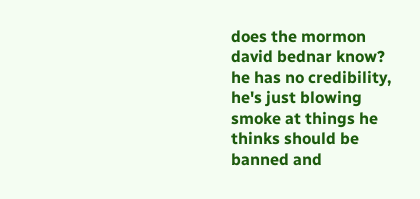does the mormon david bednar know? he has no credibility, he's just blowing smoke at things he thinks should be banned and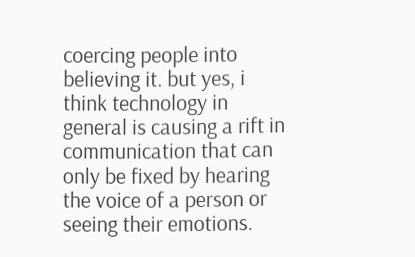coercing people into believing it. but yes, i think technology in general is causing a rift in communication that can only be fixed by hearing the voice of a person or seeing their emotions.